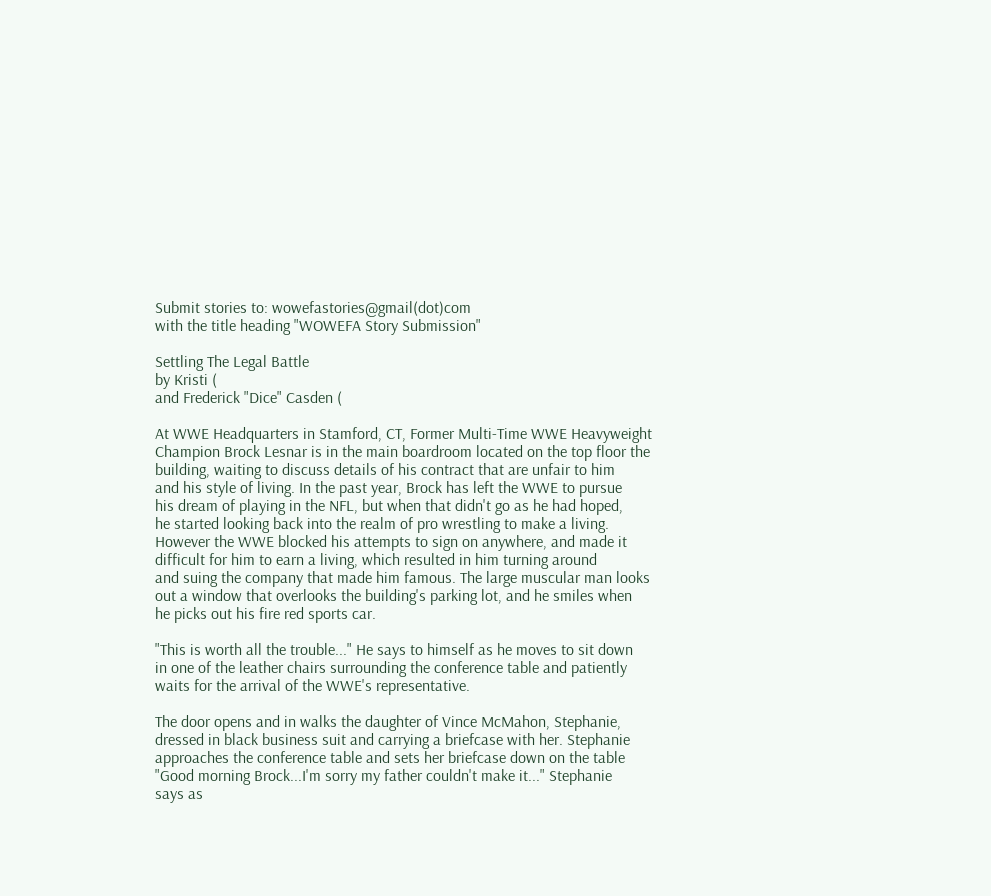Submit stories to: wowefastories@gmail(dot)com
with the title heading "WOWEFA Story Submission"

Settling The Legal Battle
by Kristi (
and Frederick "Dice" Casden (

At WWE Headquarters in Stamford, CT, Former Multi-Time WWE Heavyweight
Champion Brock Lesnar is in the main boardroom located on the top floor the
building, waiting to discuss details of his contract that are unfair to him
and his style of living. In the past year, Brock has left the WWE to pursue
his dream of playing in the NFL, but when that didn't go as he had hoped,
he started looking back into the realm of pro wrestling to make a living.
However the WWE blocked his attempts to sign on anywhere, and made it
difficult for him to earn a living, which resulted in him turning around
and suing the company that made him famous. The large muscular man looks
out a window that overlooks the building's parking lot, and he smiles when
he picks out his fire red sports car.

"This is worth all the trouble..." He says to himself as he moves to sit down
in one of the leather chairs surrounding the conference table and patiently
waits for the arrival of the WWE's representative.

The door opens and in walks the daughter of Vince McMahon, Stephanie,
dressed in black business suit and carrying a briefcase with her. Stephanie
approaches the conference table and sets her briefcase down on the table
"Good morning Brock...I'm sorry my father couldn't make it..." Stephanie
says as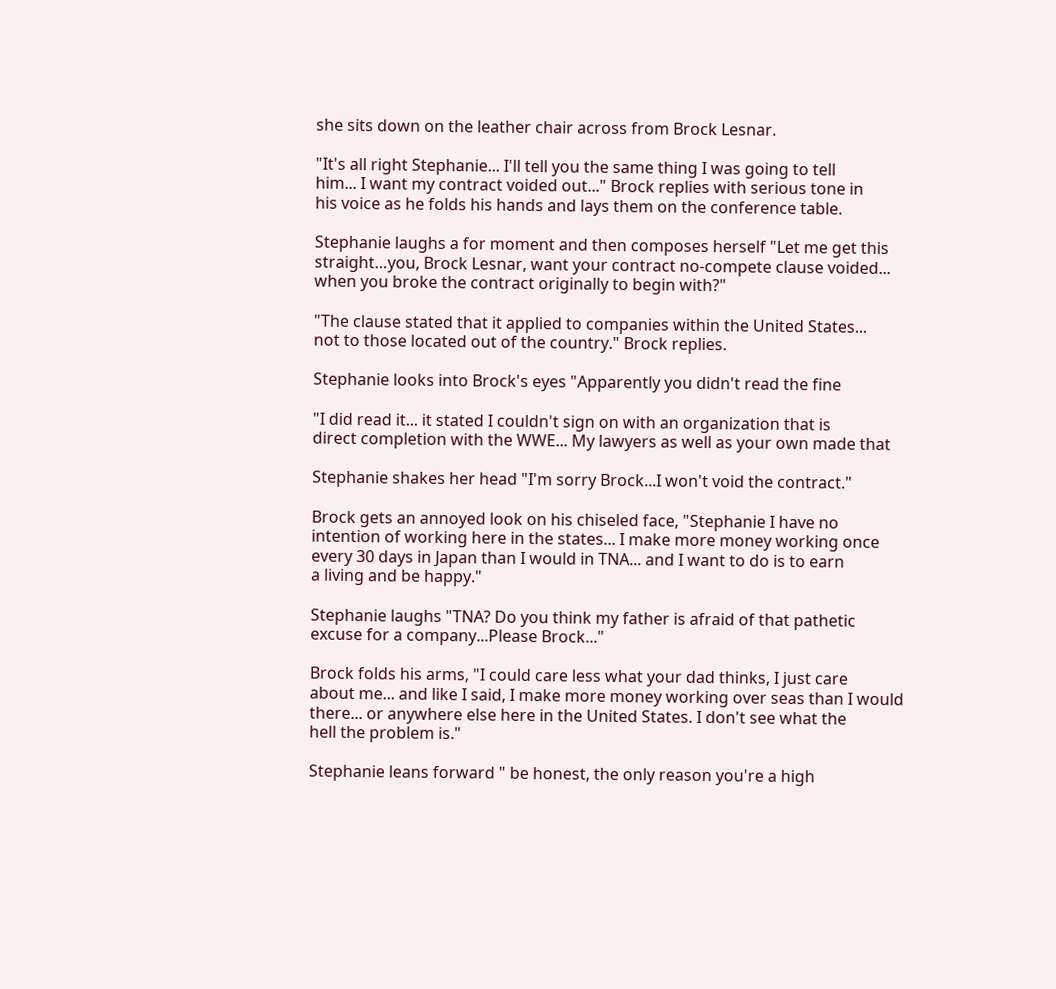she sits down on the leather chair across from Brock Lesnar.

"It's all right Stephanie... I'll tell you the same thing I was going to tell
him... I want my contract voided out..." Brock replies with serious tone in
his voice as he folds his hands and lays them on the conference table.

Stephanie laughs a for moment and then composes herself "Let me get this
straight…you, Brock Lesnar, want your contract no-compete clause voided...
when you broke the contract originally to begin with?"

"The clause stated that it applied to companies within the United States...
not to those located out of the country." Brock replies.

Stephanie looks into Brock's eyes "Apparently you didn't read the fine

"I did read it... it stated I couldn't sign on with an organization that is
direct completion with the WWE... My lawyers as well as your own made that

Stephanie shakes her head "I'm sorry Brock...I won't void the contract."

Brock gets an annoyed look on his chiseled face, "Stephanie I have no
intention of working here in the states... I make more money working once
every 30 days in Japan than I would in TNA... and I want to do is to earn
a living and be happy."

Stephanie laughs "TNA? Do you think my father is afraid of that pathetic
excuse for a company...Please Brock..."

Brock folds his arms, "I could care less what your dad thinks, I just care
about me... and like I said, I make more money working over seas than I would
there... or anywhere else here in the United States. I don't see what the
hell the problem is."

Stephanie leans forward " be honest, the only reason you're a high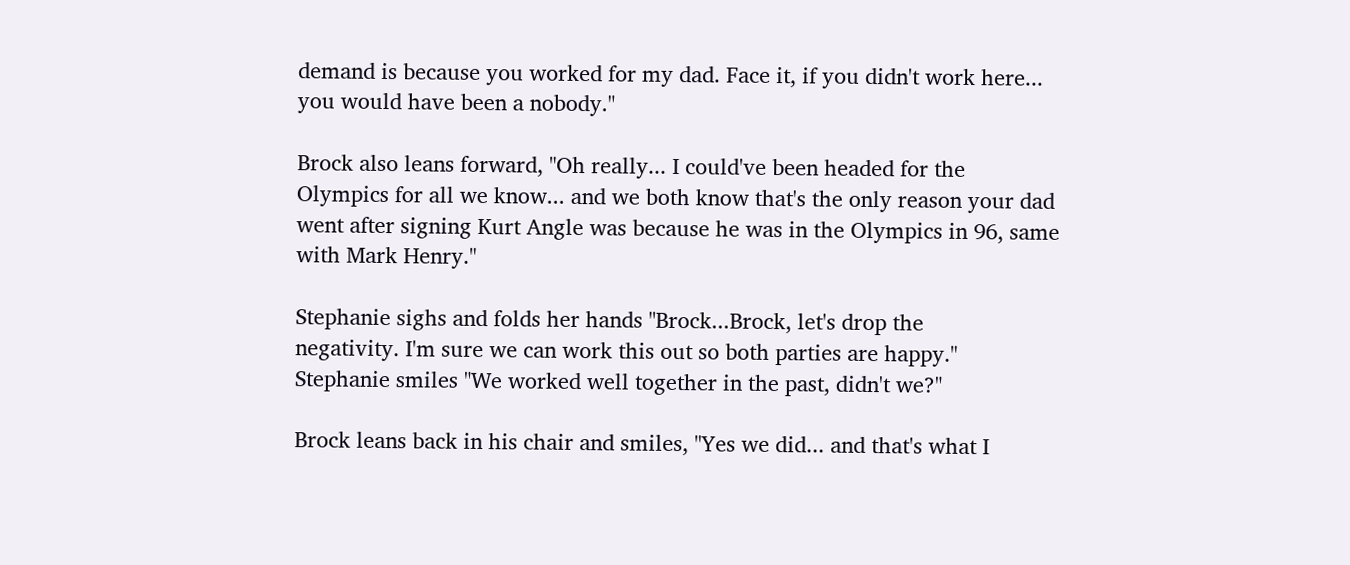demand is because you worked for my dad. Face it, if you didn't work here...
you would have been a nobody."

Brock also leans forward, "Oh really... I could've been headed for the
Olympics for all we know... and we both know that's the only reason your dad
went after signing Kurt Angle was because he was in the Olympics in 96, same
with Mark Henry."

Stephanie sighs and folds her hands "Brock...Brock, let's drop the
negativity. I'm sure we can work this out so both parties are happy."
Stephanie smiles "We worked well together in the past, didn't we?"

Brock leans back in his chair and smiles, "Yes we did... and that's what I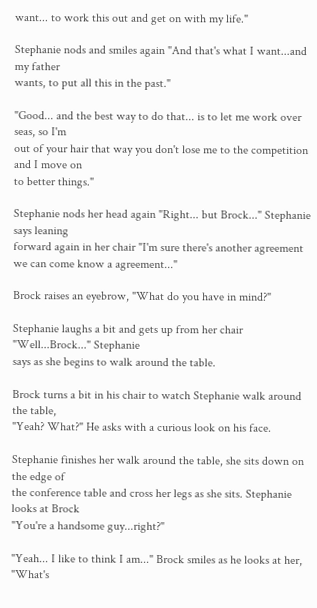want... to work this out and get on with my life."

Stephanie nods and smiles again "And that's what I want...and my father
wants, to put all this in the past."

"Good... and the best way to do that... is to let me work over seas, so I'm
out of your hair that way you don't lose me to the competition and I move on
to better things."

Stephanie nods her head again "Right... but Brock..." Stephanie says leaning
forward again in her chair "I'm sure there's another agreement we can come know a agreement..."

Brock raises an eyebrow, "What do you have in mind?"

Stephanie laughs a bit and gets up from her chair "Well...Brock..." Stephanie
says as she begins to walk around the table.

Brock turns a bit in his chair to watch Stephanie walk around the table,
"Yeah? What?" He asks with a curious look on his face.

Stephanie finishes her walk around the table, she sits down on the edge of
the conference table and cross her legs as she sits. Stephanie looks at Brock
"You're a handsome guy...right?"

"Yeah... I like to think I am..." Brock smiles as he looks at her, "What's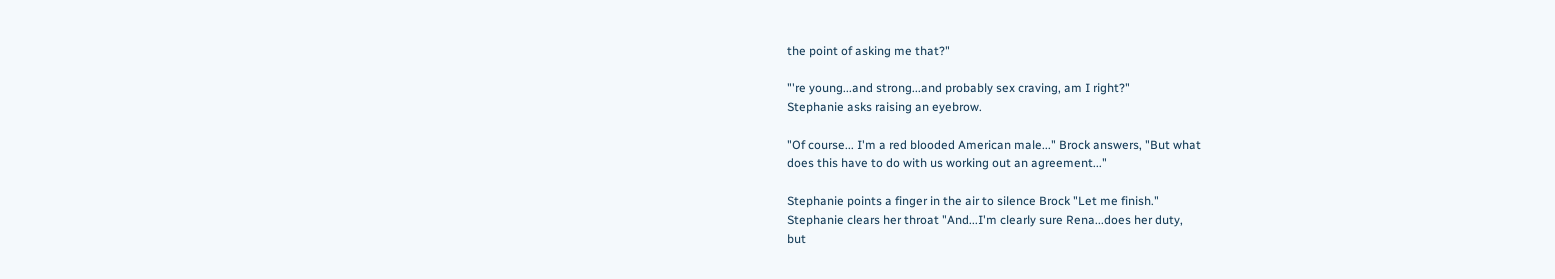the point of asking me that?"

"'re young...and strong...and probably sex craving, am I right?"
Stephanie asks raising an eyebrow.

"Of course... I'm a red blooded American male..." Brock answers, "But what
does this have to do with us working out an agreement..."

Stephanie points a finger in the air to silence Brock "Let me finish."
Stephanie clears her throat "And...I'm clearly sure Rena...does her duty,
but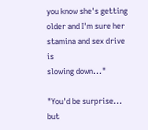you know she's getting older and I'm sure her stamina and sex drive is
slowing down..."

"You'd be surprise... but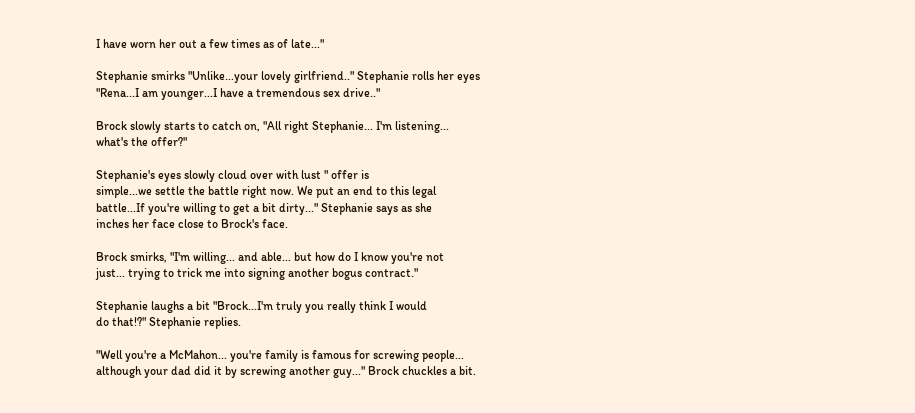I have worn her out a few times as of late..."

Stephanie smirks "Unlike...your lovely girlfriend.." Stephanie rolls her eyes
"Rena...I am younger...I have a tremendous sex drive.."

Brock slowly starts to catch on, "All right Stephanie... I'm listening...
what's the offer?"

Stephanie's eyes slowly cloud over with lust " offer is
simple...we settle the battle right now. We put an end to this legal
battle...If you're willing to get a bit dirty..." Stephanie says as she
inches her face close to Brock's face.

Brock smirks, "I'm willing... and able... but how do I know you're not
just... trying to trick me into signing another bogus contract."

Stephanie laughs a bit "Brock...I'm truly you really think I would
do that!?" Stephanie replies.

"Well you're a McMahon... you're family is famous for screwing people...
although your dad did it by screwing another guy..." Brock chuckles a bit.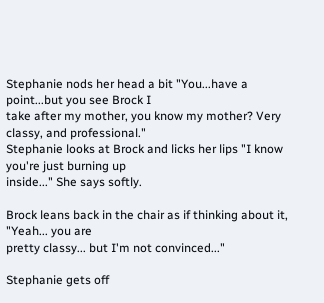Stephanie nods her head a bit "You...have a point...but you see Brock I
take after my mother, you know my mother? Very classy, and professional."
Stephanie looks at Brock and licks her lips "I know you're just burning up
inside..." She says softly.

Brock leans back in the chair as if thinking about it, "Yeah... you are
pretty classy... but I'm not convinced..."

Stephanie gets off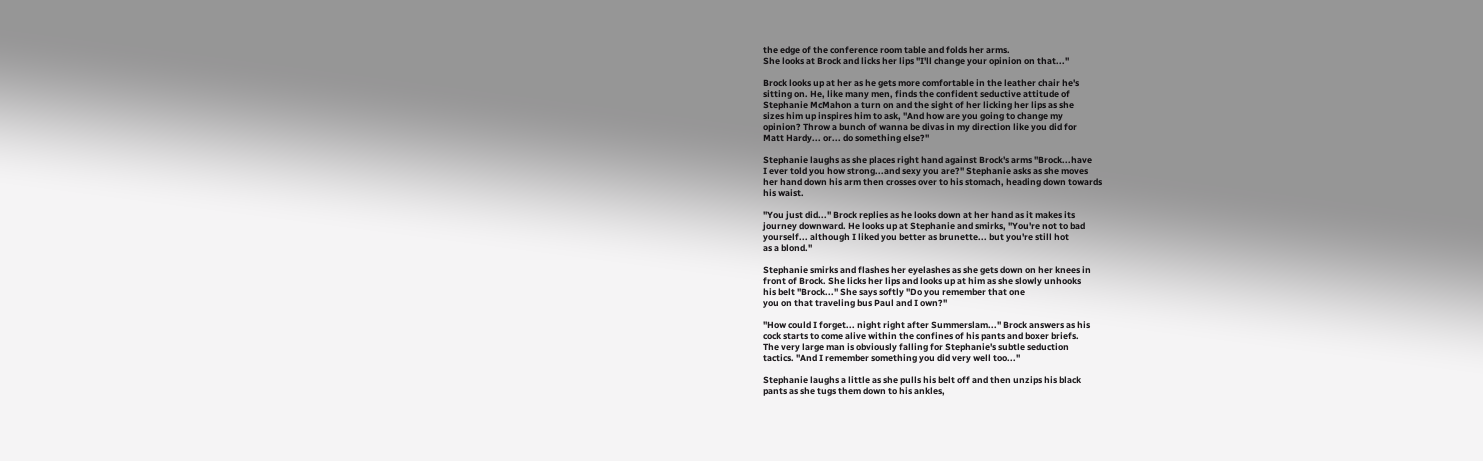the edge of the conference room table and folds her arms.
She looks at Brock and licks her lips "I'll change your opinion on that..."

Brock looks up at her as he gets more comfortable in the leather chair he's
sitting on. He, like many men, finds the confident seductive attitude of
Stephanie McMahon a turn on and the sight of her licking her lips as she
sizes him up inspires him to ask, "And how are you going to change my
opinion? Throw a bunch of wanna be divas in my direction like you did for
Matt Hardy... or... do something else?"

Stephanie laughs as she places right hand against Brock's arms "Brock...have
I ever told you how strong...and sexy you are?" Stephanie asks as she moves
her hand down his arm then crosses over to his stomach, heading down towards
his waist.

"You just did..." Brock replies as he looks down at her hand as it makes its
journey downward. He looks up at Stephanie and smirks, "You're not to bad
yourself... although I liked you better as brunette... but you're still hot
as a blond."

Stephanie smirks and flashes her eyelashes as she gets down on her knees in
front of Brock. She licks her lips and looks up at him as she slowly unhooks
his belt "Brock..." She says softly "Do you remember that one
you on that traveling bus Paul and I own?"

"How could I forget... night right after Summerslam..." Brock answers as his
cock starts to come alive within the confines of his pants and boxer briefs.
The very large man is obviously falling for Stephanie's subtle seduction
tactics. "And I remember something you did very well too..."

Stephanie laughs a little as she pulls his belt off and then unzips his black
pants as she tugs them down to his ankles,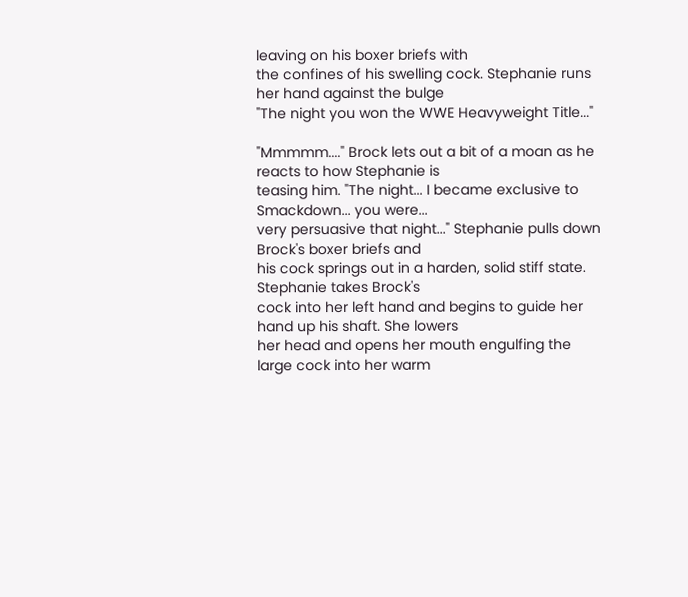leaving on his boxer briefs with
the confines of his swelling cock. Stephanie runs her hand against the bulge
"The night you won the WWE Heavyweight Title..."

"Mmmmm...." Brock lets out a bit of a moan as he reacts to how Stephanie is
teasing him. "The night... I became exclusive to Smackdown... you were...
very persuasive that night..." Stephanie pulls down Brock's boxer briefs and
his cock springs out in a harden, solid stiff state. Stephanie takes Brock's
cock into her left hand and begins to guide her hand up his shaft. She lowers
her head and opens her mouth engulfing the large cock into her warm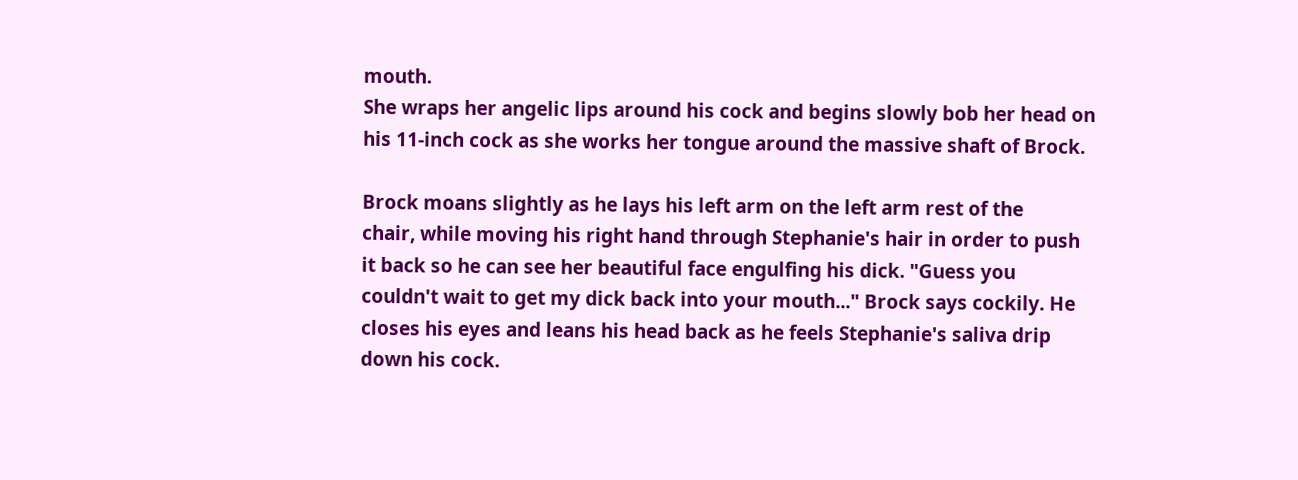mouth.
She wraps her angelic lips around his cock and begins slowly bob her head on
his 11-inch cock as she works her tongue around the massive shaft of Brock.

Brock moans slightly as he lays his left arm on the left arm rest of the
chair, while moving his right hand through Stephanie's hair in order to push
it back so he can see her beautiful face engulfing his dick. "Guess you
couldn't wait to get my dick back into your mouth..." Brock says cockily. He
closes his eyes and leans his head back as he feels Stephanie's saliva drip
down his cock.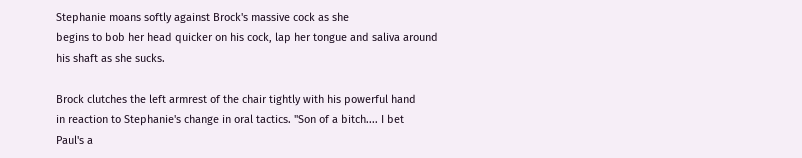Stephanie moans softly against Brock's massive cock as she
begins to bob her head quicker on his cock, lap her tongue and saliva around
his shaft as she sucks.

Brock clutches the left armrest of the chair tightly with his powerful hand
in reaction to Stephanie's change in oral tactics. "Son of a bitch.... I bet
Paul's a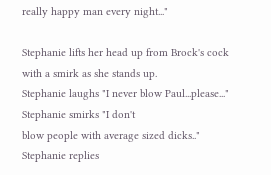really happy man every night..."

Stephanie lifts her head up from Brock's cock with a smirk as she stands up.
Stephanie laughs "I never blow Paul...please..." Stephanie smirks "I don't
blow people with average sized dicks.." Stephanie replies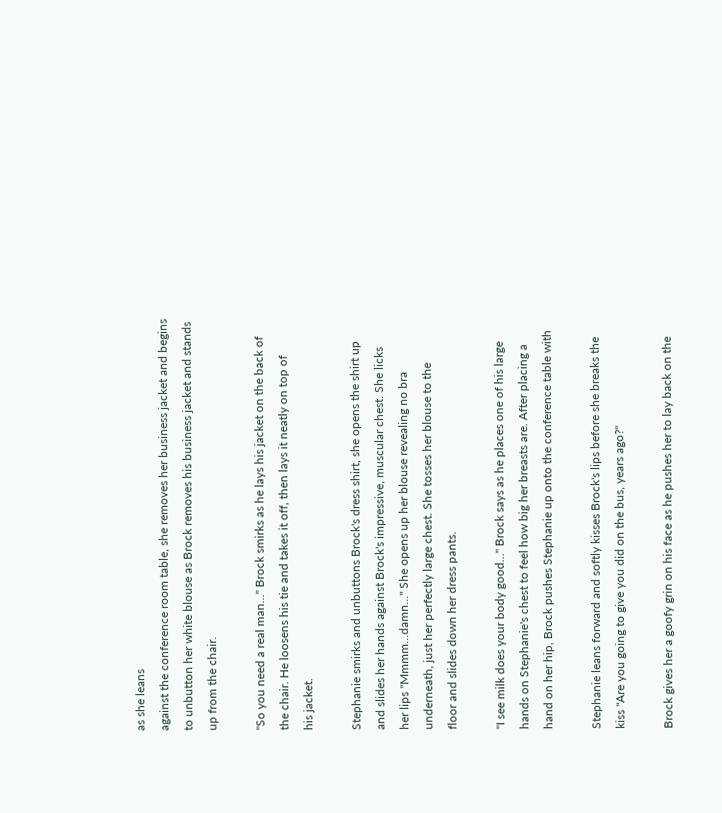as she leans
against the conference room table, she removes her business jacket and begins
to unbutton her white blouse as Brock removes his business jacket and stands
up from the chair.

"So you need a real man..." Brock smirks as he lays his jacket on the back of
the chair. He loosens his tie and takes it off, then lays it neatly on top of
his jacket.

Stephanie smirks and unbuttons Brock's dress shirt, she opens the shirt up
and slides her hands against Brock's impressive, muscular chest. She licks
her lips "Mmmm...damn..." She opens up her blouse revealing no bra
underneath, just her perfectly large chest. She tosses her blouse to the
floor and slides down her dress pants.

"I see milk does your body good..." Brock says as he places one of his large
hands on Stephanie's chest to feel how big her breasts are. After placing a
hand on her hip, Brock pushes Stephanie up onto the conference table with

Stephanie leans forward and softly kisses Brock's lips before she breaks the
kiss "Are you going to give you did on the bus, years ago?"

Brock gives her a goofy grin on his face as he pushes her to lay back on the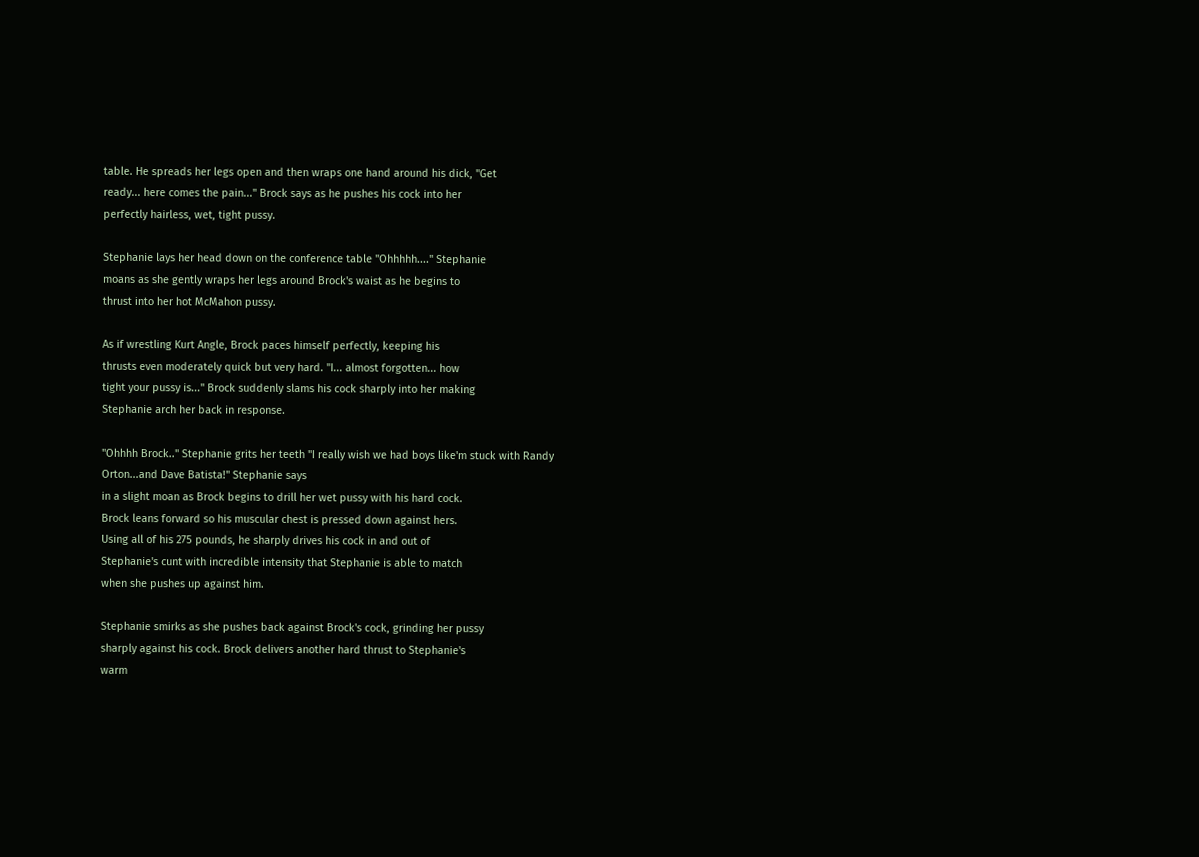table. He spreads her legs open and then wraps one hand around his dick, "Get
ready... here comes the pain..." Brock says as he pushes his cock into her
perfectly hairless, wet, tight pussy.

Stephanie lays her head down on the conference table "Ohhhhh...." Stephanie
moans as she gently wraps her legs around Brock's waist as he begins to
thrust into her hot McMahon pussy.

As if wrestling Kurt Angle, Brock paces himself perfectly, keeping his
thrusts even moderately quick but very hard. "I... almost forgotten... how
tight your pussy is..." Brock suddenly slams his cock sharply into her making
Stephanie arch her back in response.

"Ohhhh Brock.." Stephanie grits her teeth "I really wish we had boys like'm stuck with Randy Orton...and Dave Batista!" Stephanie says
in a slight moan as Brock begins to drill her wet pussy with his hard cock.
Brock leans forward so his muscular chest is pressed down against hers.
Using all of his 275 pounds, he sharply drives his cock in and out of
Stephanie's cunt with incredible intensity that Stephanie is able to match
when she pushes up against him.

Stephanie smirks as she pushes back against Brock's cock, grinding her pussy
sharply against his cock. Brock delivers another hard thrust to Stephanie's
warm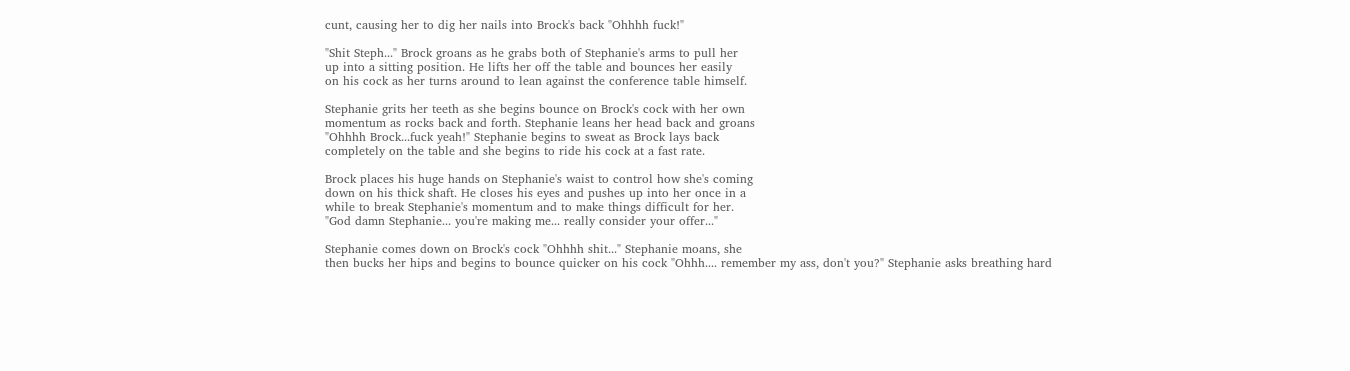cunt, causing her to dig her nails into Brock's back "Ohhhh fuck!"

"Shit Steph..." Brock groans as he grabs both of Stephanie's arms to pull her
up into a sitting position. He lifts her off the table and bounces her easily
on his cock as her turns around to lean against the conference table himself.

Stephanie grits her teeth as she begins bounce on Brock's cock with her own
momentum as rocks back and forth. Stephanie leans her head back and groans
"Ohhhh Brock...fuck yeah!" Stephanie begins to sweat as Brock lays back
completely on the table and she begins to ride his cock at a fast rate.

Brock places his huge hands on Stephanie's waist to control how she's coming
down on his thick shaft. He closes his eyes and pushes up into her once in a
while to break Stephanie's momentum and to make things difficult for her.
"God damn Stephanie... you're making me... really consider your offer..."

Stephanie comes down on Brock's cock "Ohhhh shit..." Stephanie moans, she
then bucks her hips and begins to bounce quicker on his cock "Ohhh.... remember my ass, don't you?" Stephanie asks breathing hard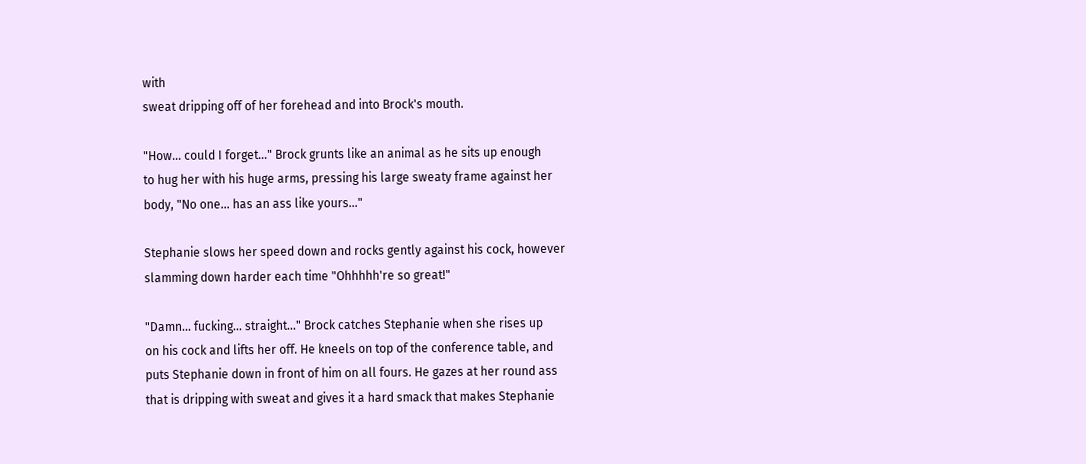with
sweat dripping off of her forehead and into Brock's mouth.

"How... could I forget..." Brock grunts like an animal as he sits up enough
to hug her with his huge arms, pressing his large sweaty frame against her
body, "No one... has an ass like yours..."

Stephanie slows her speed down and rocks gently against his cock, however
slamming down harder each time "Ohhhhh're so great!"

"Damn... fucking... straight..." Brock catches Stephanie when she rises up
on his cock and lifts her off. He kneels on top of the conference table, and
puts Stephanie down in front of him on all fours. He gazes at her round ass
that is dripping with sweat and gives it a hard smack that makes Stephanie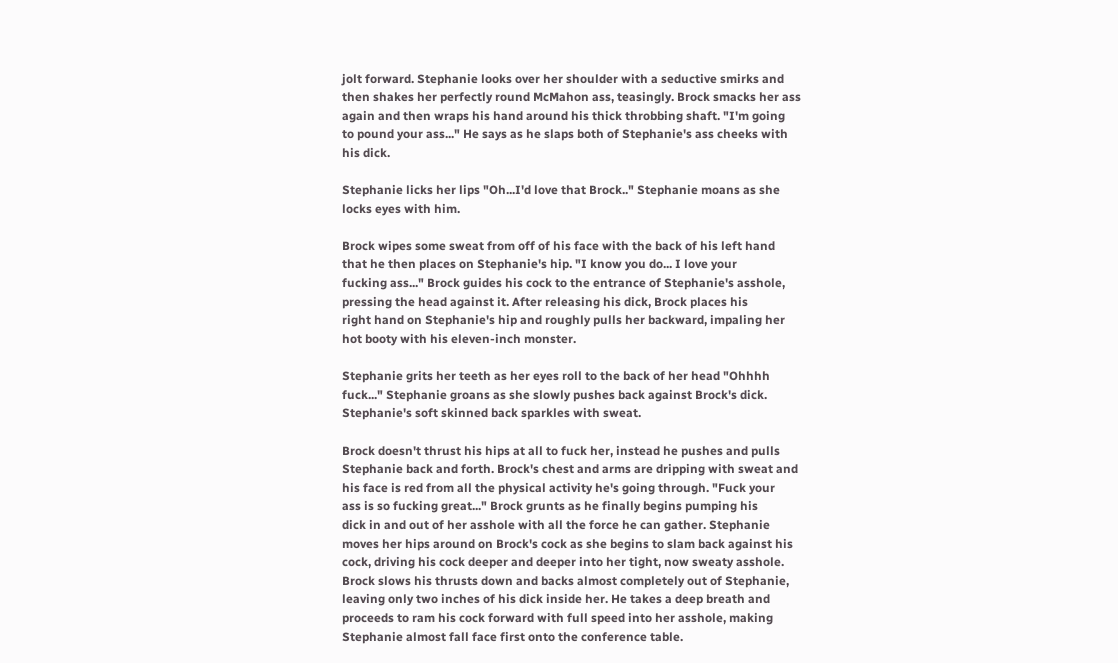jolt forward. Stephanie looks over her shoulder with a seductive smirks and
then shakes her perfectly round McMahon ass, teasingly. Brock smacks her ass
again and then wraps his hand around his thick throbbing shaft. "I'm going
to pound your ass..." He says as he slaps both of Stephanie's ass cheeks with
his dick.

Stephanie licks her lips "Oh...I'd love that Brock.." Stephanie moans as she
locks eyes with him.

Brock wipes some sweat from off of his face with the back of his left hand
that he then places on Stephanie's hip. "I know you do... I love your
fucking ass..." Brock guides his cock to the entrance of Stephanie's asshole,
pressing the head against it. After releasing his dick, Brock places his
right hand on Stephanie's hip and roughly pulls her backward, impaling her
hot booty with his eleven-inch monster.

Stephanie grits her teeth as her eyes roll to the back of her head "Ohhhh
fuck..." Stephanie groans as she slowly pushes back against Brock's dick.
Stephanie's soft skinned back sparkles with sweat.

Brock doesn't thrust his hips at all to fuck her, instead he pushes and pulls
Stephanie back and forth. Brock's chest and arms are dripping with sweat and
his face is red from all the physical activity he's going through. "Fuck your
ass is so fucking great..." Brock grunts as he finally begins pumping his
dick in and out of her asshole with all the force he can gather. Stephanie
moves her hips around on Brock's cock as she begins to slam back against his
cock, driving his cock deeper and deeper into her tight, now sweaty asshole.
Brock slows his thrusts down and backs almost completely out of Stephanie,
leaving only two inches of his dick inside her. He takes a deep breath and
proceeds to ram his cock forward with full speed into her asshole, making
Stephanie almost fall face first onto the conference table.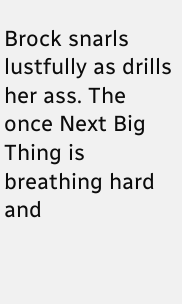Brock snarls lustfully as drills her ass. The once Next Big Thing is
breathing hard and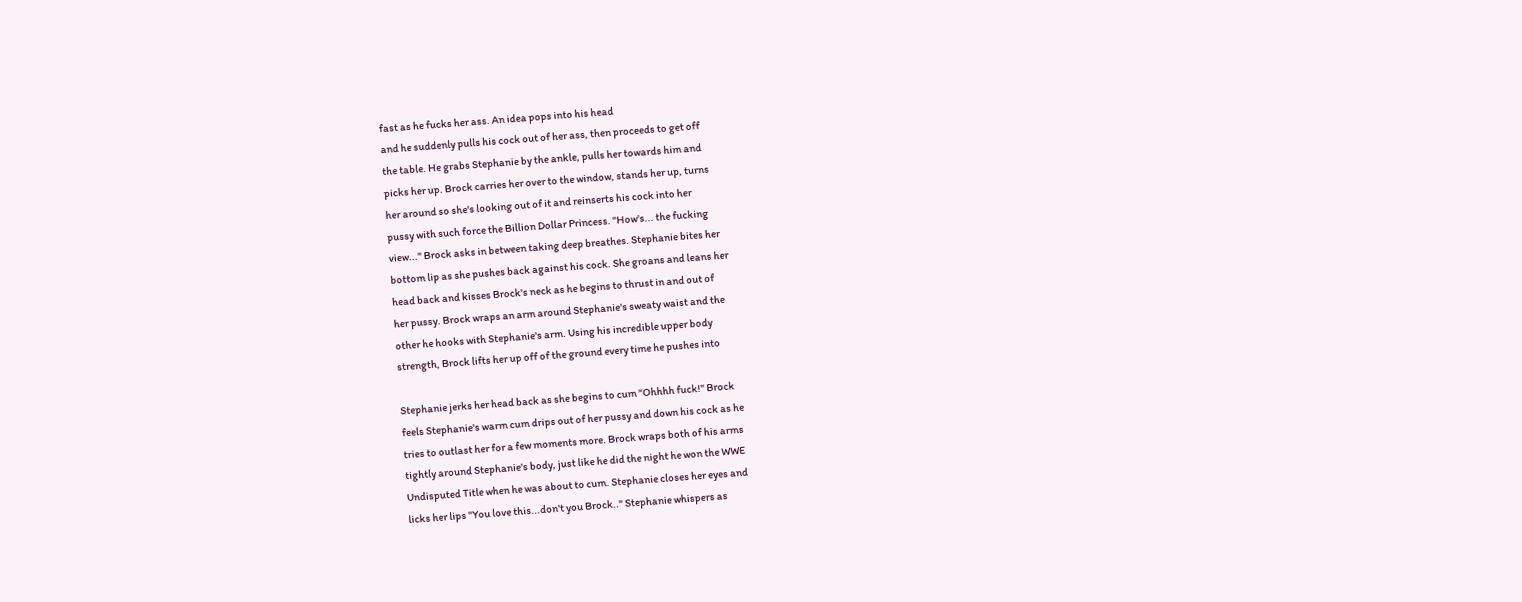fast as he fucks her ass. An idea pops into his head
and he suddenly pulls his cock out of her ass, then proceeds to get off
the table. He grabs Stephanie by the ankle, pulls her towards him and
picks her up. Brock carries her over to the window, stands her up, turns
her around so she's looking out of it and reinserts his cock into her
pussy with such force the Billion Dollar Princess. "How's... the fucking
view..." Brock asks in between taking deep breathes. Stephanie bites her
bottom lip as she pushes back against his cock. She groans and leans her
head back and kisses Brock's neck as he begins to thrust in and out of
her pussy. Brock wraps an arm around Stephanie's sweaty waist and the
other he hooks with Stephanie's arm. Using his incredible upper body
strength, Brock lifts her up off of the ground every time he pushes into

Stephanie jerks her head back as she begins to cum "Ohhhh fuck!" Brock
feels Stephanie's warm cum drips out of her pussy and down his cock as he
tries to outlast her for a few moments more. Brock wraps both of his arms
tightly around Stephanie's body, just like he did the night he won the WWE
Undisputed Title when he was about to cum. Stephanie closes her eyes and
licks her lips "You love this...don't you Brock.." Stephanie whispers as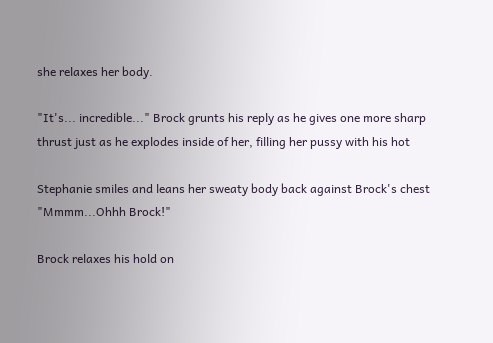she relaxes her body.

"It's... incredible..." Brock grunts his reply as he gives one more sharp
thrust just as he explodes inside of her, filling her pussy with his hot

Stephanie smiles and leans her sweaty body back against Brock's chest
"Mmmm...Ohhh Brock!"

Brock relaxes his hold on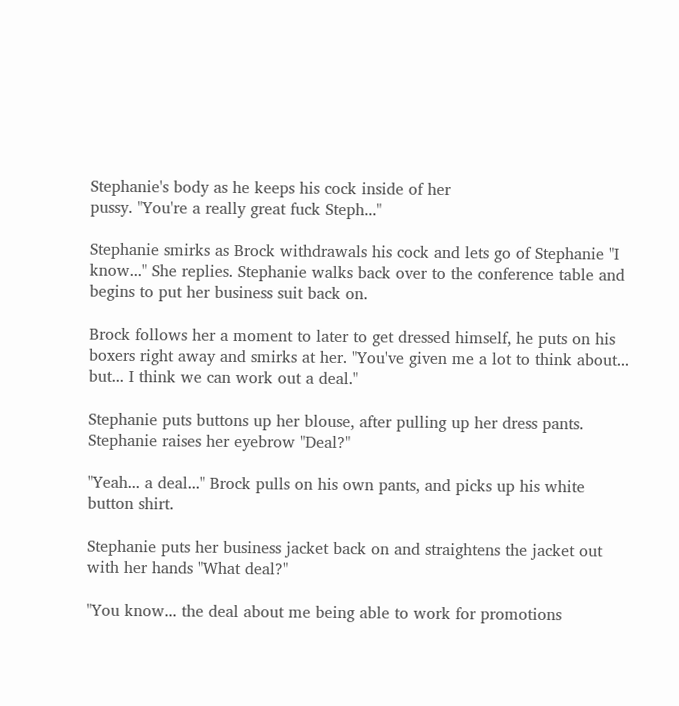Stephanie's body as he keeps his cock inside of her
pussy. "You're a really great fuck Steph..."

Stephanie smirks as Brock withdrawals his cock and lets go of Stephanie "I
know..." She replies. Stephanie walks back over to the conference table and
begins to put her business suit back on.

Brock follows her a moment to later to get dressed himself, he puts on his
boxers right away and smirks at her. "You've given me a lot to think about...
but... I think we can work out a deal."

Stephanie puts buttons up her blouse, after pulling up her dress pants.
Stephanie raises her eyebrow "Deal?"

"Yeah... a deal..." Brock pulls on his own pants, and picks up his white
button shirt.

Stephanie puts her business jacket back on and straightens the jacket out
with her hands "What deal?"

"You know... the deal about me being able to work for promotions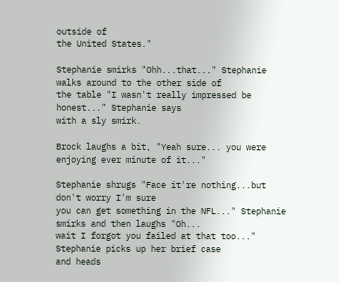outside of
the United States."

Stephanie smirks "Ohh...that..." Stephanie walks around to the other side of
the table "I wasn't really impressed be honest..." Stephanie says
with a sly smirk.

Brock laughs a bit, "Yeah sure... you were enjoying ever minute of it..."

Stephanie shrugs "Face it're nothing...but don't worry I'm sure
you can get something in the NFL..." Stephanie smirks and then laughs "Oh...
wait I forgot you failed at that too..." Stephanie picks up her brief case
and heads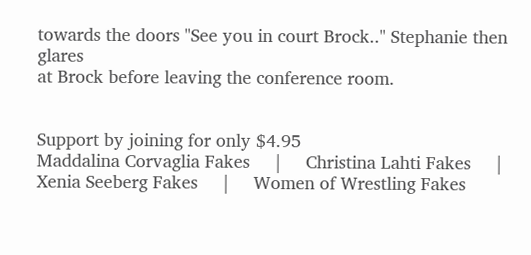towards the doors "See you in court Brock.." Stephanie then glares
at Brock before leaving the conference room.


Support by joining for only $4.95
Maddalina Corvaglia Fakes     |     Christina Lahti Fakes     |     Xenia Seeberg Fakes     |     Women of Wrestling Fakes